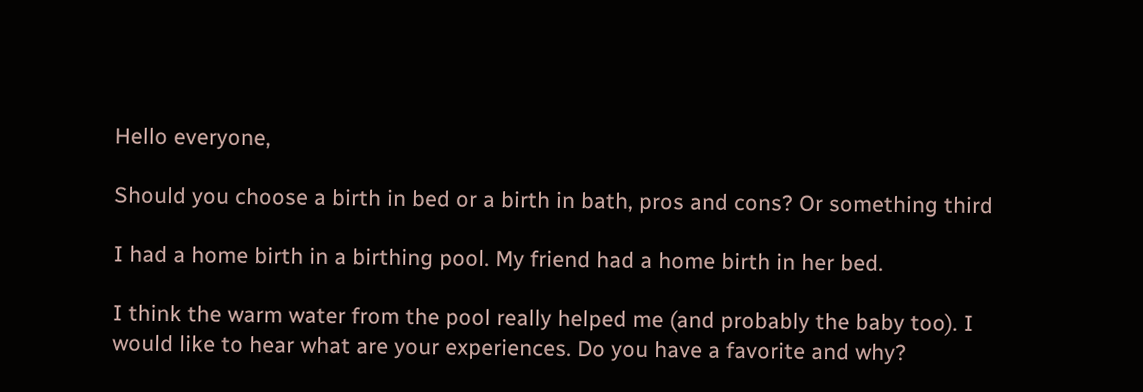Hello everyone,

Should you choose a birth in bed or a birth in bath, pros and cons? Or something third

I had a home birth in a birthing pool. My friend had a home birth in her bed.

I think the warm water from the pool really helped me (and probably the baby too). I would like to hear what are your experiences. Do you have a favorite and why?